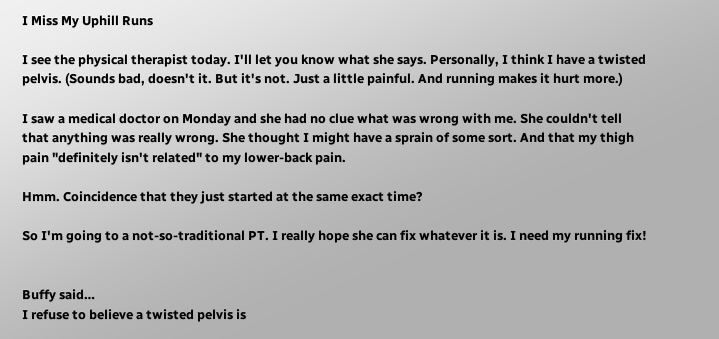I Miss My Uphill Runs

I see the physical therapist today. I'll let you know what she says. Personally, I think I have a twisted pelvis. (Sounds bad, doesn't it. But it's not. Just a little painful. And running makes it hurt more.)

I saw a medical doctor on Monday and she had no clue what was wrong with me. She couldn't tell that anything was really wrong. She thought I might have a sprain of some sort. And that my thigh pain "definitely isn't related" to my lower-back pain.

Hmm. Coincidence that they just started at the same exact time?

So I'm going to a not-so-traditional PT. I really hope she can fix whatever it is. I need my running fix!


Buffy said…
I refuse to believe a twisted pelvis is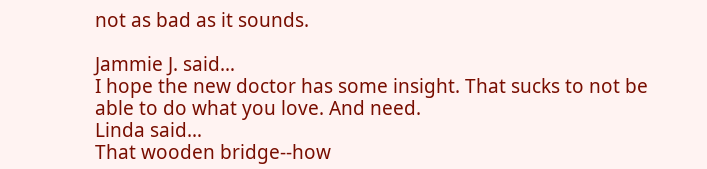not as bad as it sounds.

Jammie J. said…
I hope the new doctor has some insight. That sucks to not be able to do what you love. And need.
Linda said…
That wooden bridge--how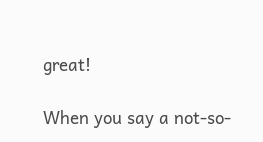great!

When you say a not-so-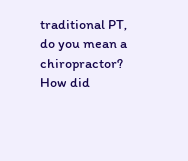traditional PT, do you mean a chiropractor? How did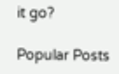it go?

Popular Posts